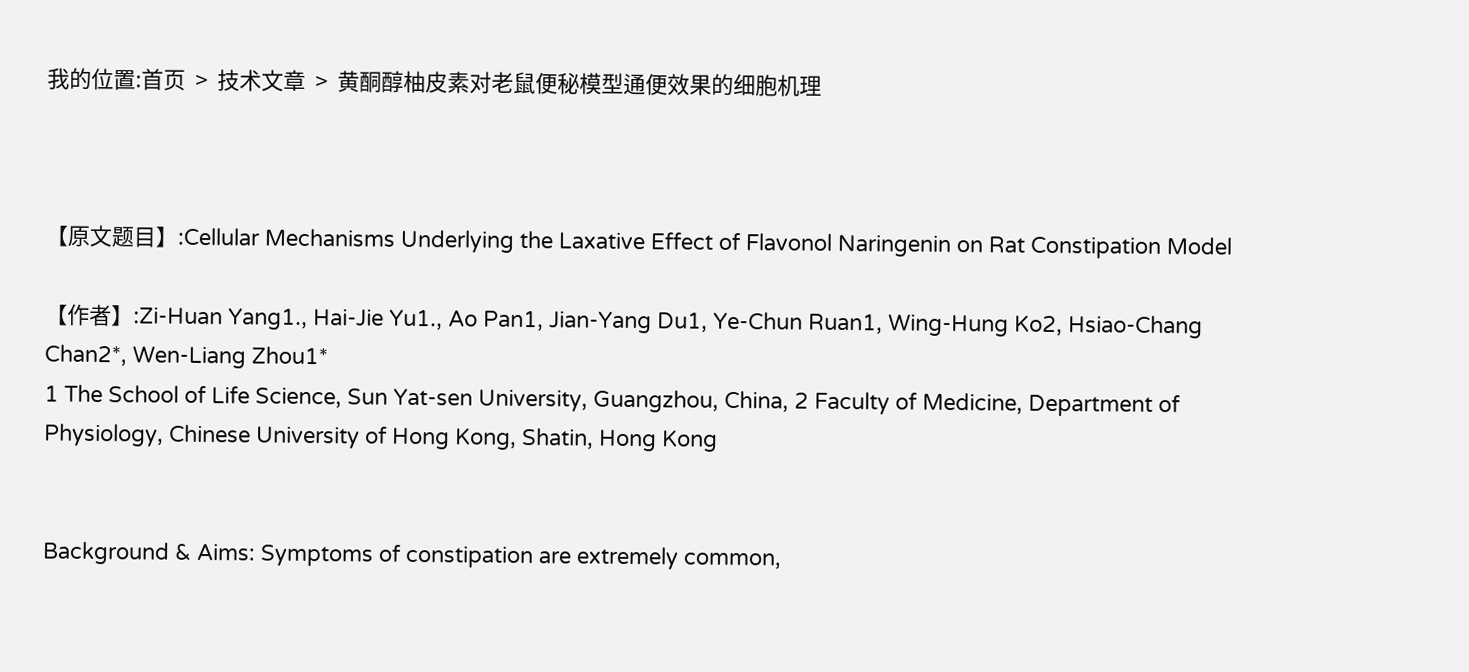我的位置:首页  >  技术文章  >  黄酮醇柚皮素对老鼠便秘模型通便效果的细胞机理



【原文题目】:Cellular Mechanisms Underlying the Laxative Effect of Flavonol Naringenin on Rat Constipation Model

【作者】:Zi-Huan Yang1., Hai-Jie Yu1., Ao Pan1, Jian-Yang Du1, Ye-Chun Ruan1, Wing-Hung Ko2, Hsiao-Chang Chan2*, Wen-Liang Zhou1*
1 The School of Life Science, Sun Yat-sen University, Guangzhou, China, 2 Faculty of Medicine, Department of Physiology, Chinese University of Hong Kong, Shatin, Hong Kong


Background & Aims: Symptoms of constipation are extremely common,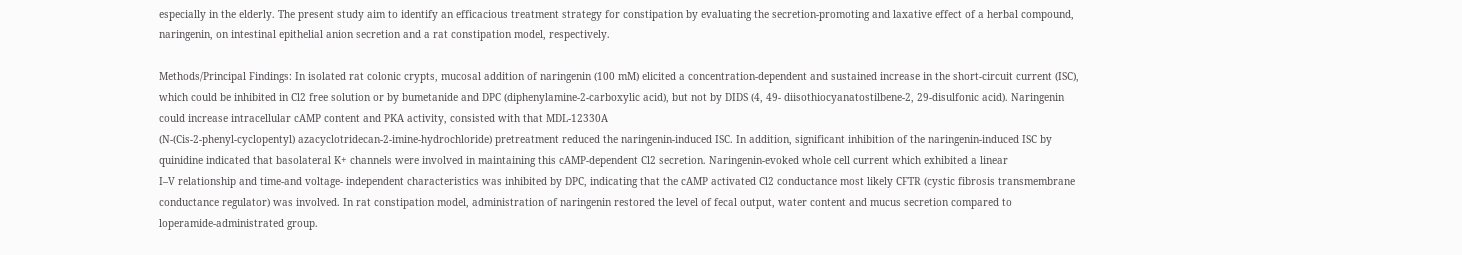especially in the elderly. The present study aim to identify an efficacious treatment strategy for constipation by evaluating the secretion-promoting and laxative effect of a herbal compound, naringenin, on intestinal epithelial anion secretion and a rat constipation model, respectively.

Methods/Principal Findings: In isolated rat colonic crypts, mucosal addition of naringenin (100 mM) elicited a concentration-dependent and sustained increase in the short-circuit current (ISC), which could be inhibited in Cl2 free solution or by bumetanide and DPC (diphenylamine-2-carboxylic acid), but not by DIDS (4, 49- diisothiocyanatostilbene-2, 29-disulfonic acid). Naringenin could increase intracellular cAMP content and PKA activity, consisted with that MDL-12330A
(N-(Cis-2-phenyl-cyclopentyl) azacyclotridecan-2-imine-hydrochloride) pretreatment reduced the naringenin-induced ISC. In addition, significant inhibition of the naringenin-induced ISC by quinidine indicated that basolateral K+ channels were involved in maintaining this cAMP-dependent Cl2 secretion. Naringenin-evoked whole cell current which exhibited a linear
I–V relationship and time-and voltage- independent characteristics was inhibited by DPC, indicating that the cAMP activated Cl2 conductance most likely CFTR (cystic fibrosis transmembrane conductance regulator) was involved. In rat constipation model, administration of naringenin restored the level of fecal output, water content and mucus secretion compared to
loperamide-administrated group.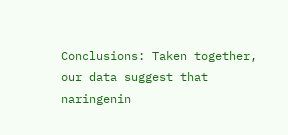Conclusions: Taken together, our data suggest that naringenin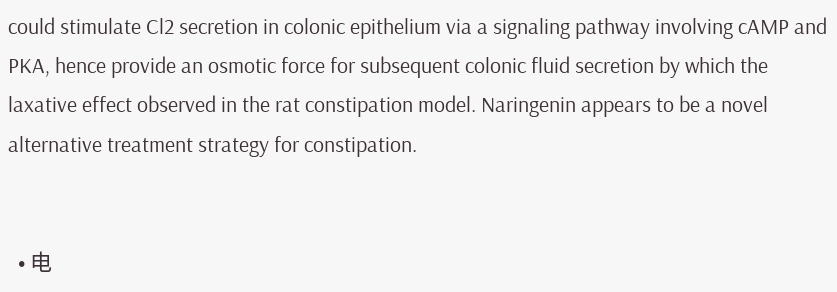could stimulate Cl2 secretion in colonic epithelium via a signaling pathway involving cAMP and PKA, hence provide an osmotic force for subsequent colonic fluid secretion by which the laxative effect observed in the rat constipation model. Naringenin appears to be a novel alternative treatment strategy for constipation.


  • 电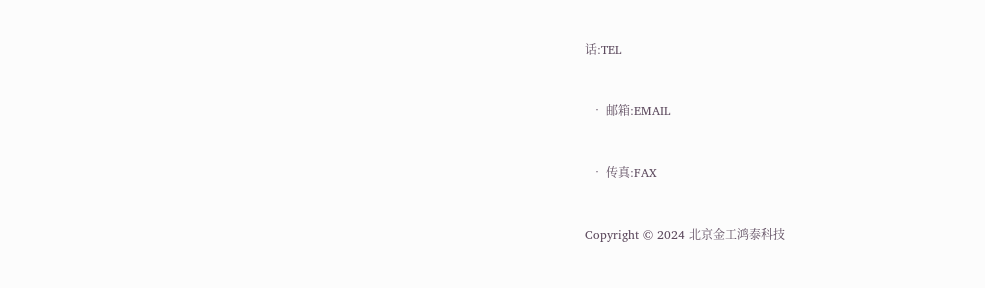话:TEL


  • 邮箱:EMAIL


  • 传真:FAX


Copyright © 2024 北京金工鸿泰科技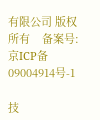有限公司 版权所有    备案号:京ICP备09004914号-1

技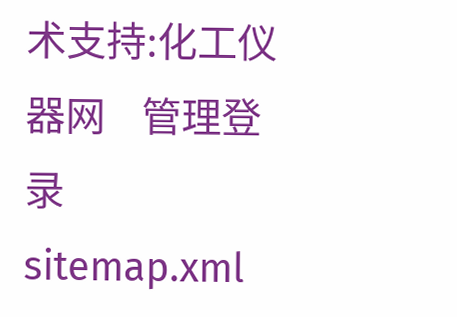术支持:化工仪器网    管理登录    sitemap.xml